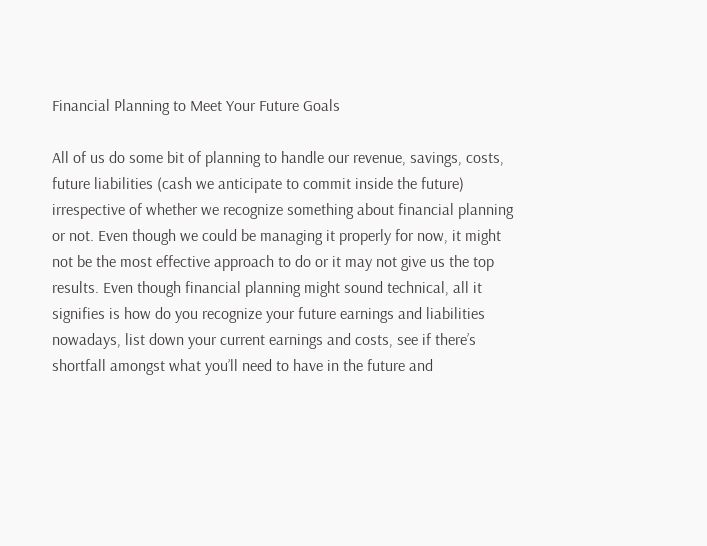Financial Planning to Meet Your Future Goals

All of us do some bit of planning to handle our revenue, savings, costs, future liabilities (cash we anticipate to commit inside the future) irrespective of whether we recognize something about financial planning or not. Even though we could be managing it properly for now, it might not be the most effective approach to do or it may not give us the top results. Even though financial planning might sound technical, all it signifies is how do you recognize your future earnings and liabilities nowadays, list down your current earnings and costs, see if there’s shortfall amongst what you’ll need to have in the future and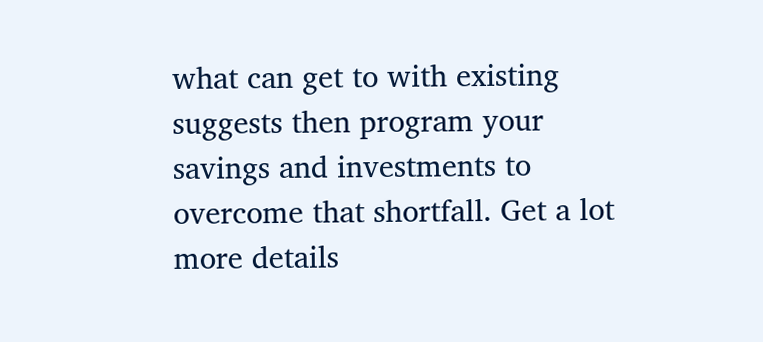what can get to with existing suggests then program your savings and investments to overcome that shortfall. Get a lot more details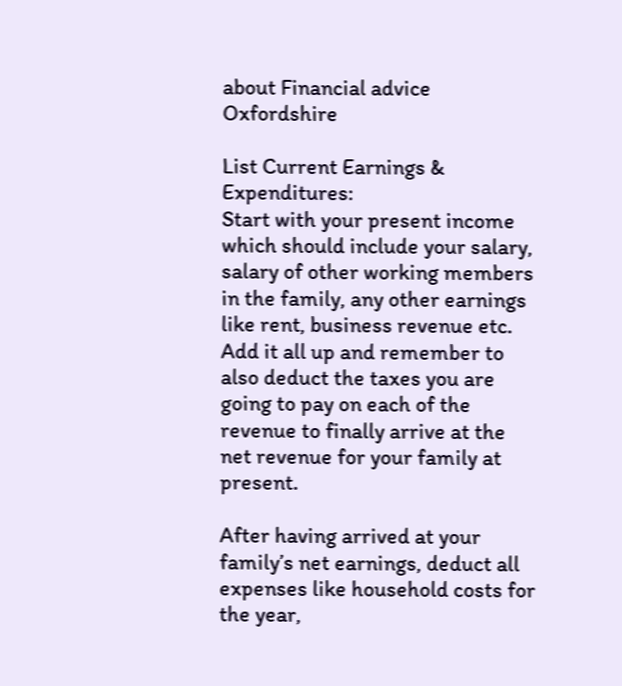about Financial advice Oxfordshire

List Current Earnings & Expenditures:
Start with your present income which should include your salary, salary of other working members in the family, any other earnings like rent, business revenue etc. Add it all up and remember to also deduct the taxes you are going to pay on each of the revenue to finally arrive at the net revenue for your family at present.

After having arrived at your family’s net earnings, deduct all expenses like household costs for the year,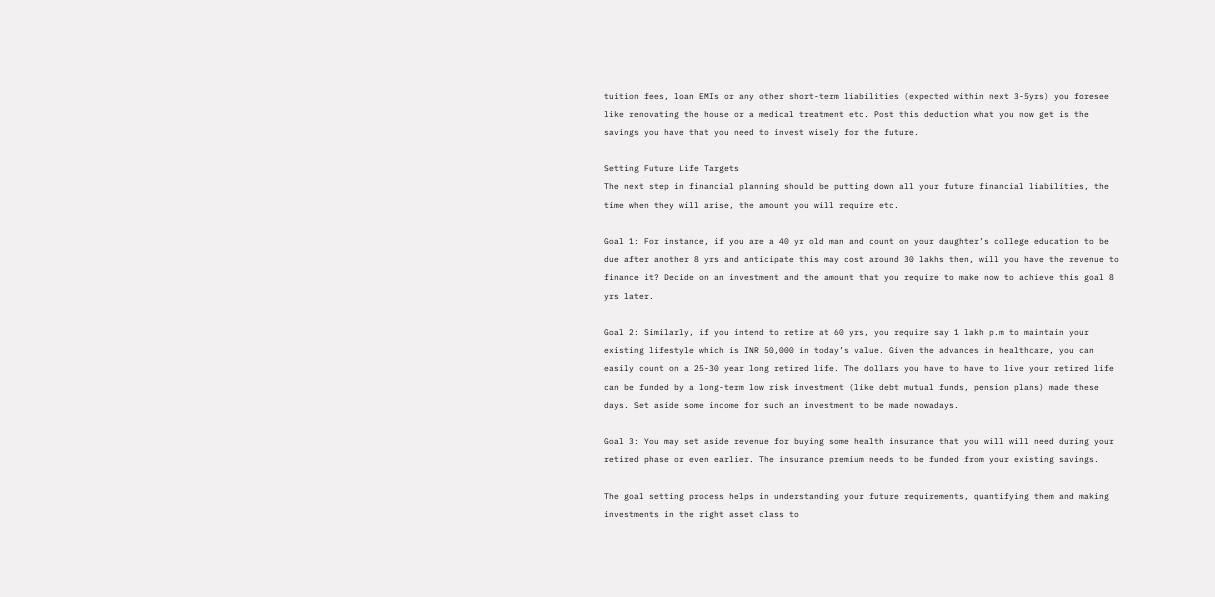tuition fees, loan EMIs or any other short-term liabilities (expected within next 3-5yrs) you foresee like renovating the house or a medical treatment etc. Post this deduction what you now get is the savings you have that you need to invest wisely for the future.

Setting Future Life Targets
The next step in financial planning should be putting down all your future financial liabilities, the time when they will arise, the amount you will require etc.

Goal 1: For instance, if you are a 40 yr old man and count on your daughter’s college education to be due after another 8 yrs and anticipate this may cost around 30 lakhs then, will you have the revenue to finance it? Decide on an investment and the amount that you require to make now to achieve this goal 8 yrs later.

Goal 2: Similarly, if you intend to retire at 60 yrs, you require say 1 lakh p.m to maintain your existing lifestyle which is INR 50,000 in today’s value. Given the advances in healthcare, you can easily count on a 25-30 year long retired life. The dollars you have to have to live your retired life can be funded by a long-term low risk investment (like debt mutual funds, pension plans) made these days. Set aside some income for such an investment to be made nowadays.

Goal 3: You may set aside revenue for buying some health insurance that you will will need during your retired phase or even earlier. The insurance premium needs to be funded from your existing savings.

The goal setting process helps in understanding your future requirements, quantifying them and making investments in the right asset class to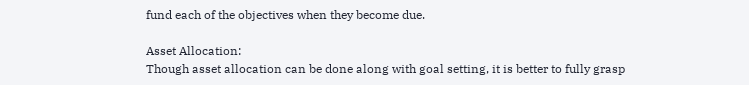fund each of the objectives when they become due.

Asset Allocation:
Though asset allocation can be done along with goal setting, it is better to fully grasp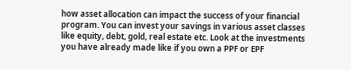how asset allocation can impact the success of your financial program. You can invest your savings in various asset classes like equity, debt, gold, real estate etc. Look at the investments you have already made like if you own a PPF or EPF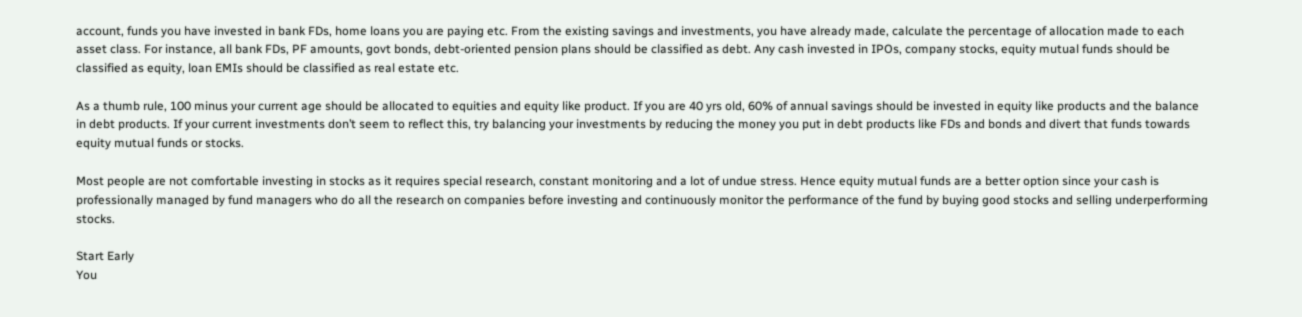account, funds you have invested in bank FDs, home loans you are paying etc. From the existing savings and investments, you have already made, calculate the percentage of allocation made to each asset class. For instance, all bank FDs, PF amounts, govt bonds, debt-oriented pension plans should be classified as debt. Any cash invested in IPOs, company stocks, equity mutual funds should be classified as equity, loan EMIs should be classified as real estate etc.

As a thumb rule, 100 minus your current age should be allocated to equities and equity like product. If you are 40 yrs old, 60% of annual savings should be invested in equity like products and the balance in debt products. If your current investments don’t seem to reflect this, try balancing your investments by reducing the money you put in debt products like FDs and bonds and divert that funds towards equity mutual funds or stocks.

Most people are not comfortable investing in stocks as it requires special research, constant monitoring and a lot of undue stress. Hence equity mutual funds are a better option since your cash is professionally managed by fund managers who do all the research on companies before investing and continuously monitor the performance of the fund by buying good stocks and selling underperforming stocks.

Start Early
You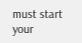must start your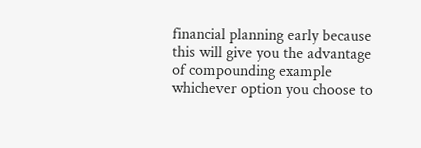financial planning early because this will give you the advantage of compounding example whichever option you choose to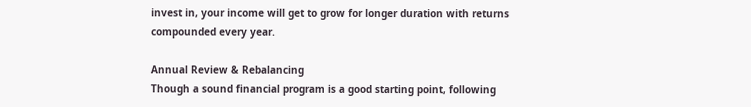invest in, your income will get to grow for longer duration with returns compounded every year.

Annual Review & Rebalancing
Though a sound financial program is a good starting point, following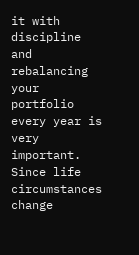it with discipline and rebalancing your portfolio every year is very important. Since life circumstances change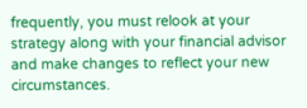frequently, you must relook at your strategy along with your financial advisor and make changes to reflect your new circumstances.